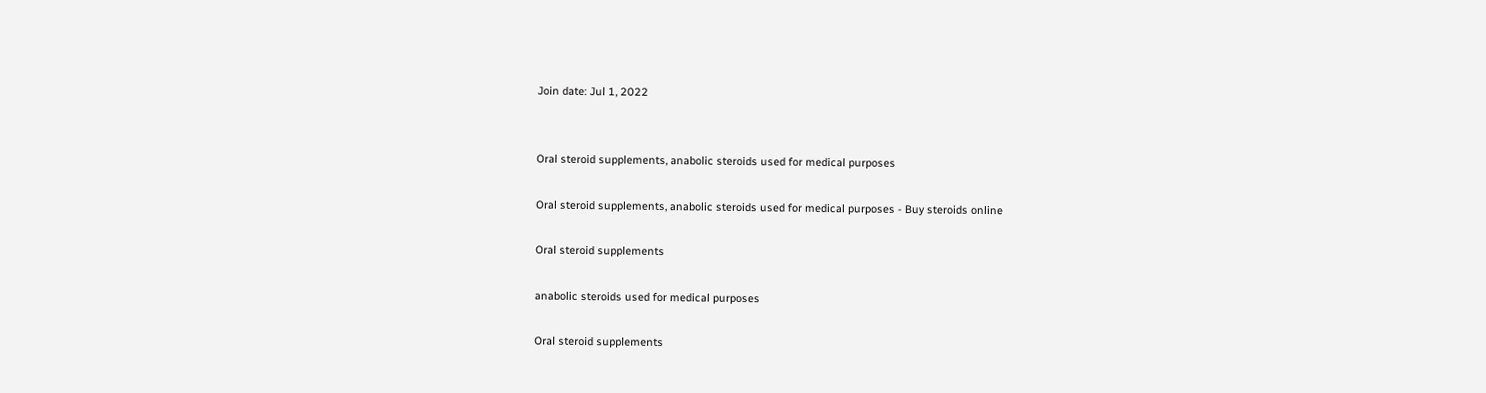Join date: Jul 1, 2022


Oral steroid supplements, anabolic steroids used for medical purposes

Oral steroid supplements, anabolic steroids used for medical purposes - Buy steroids online

Oral steroid supplements

anabolic steroids used for medical purposes

Oral steroid supplements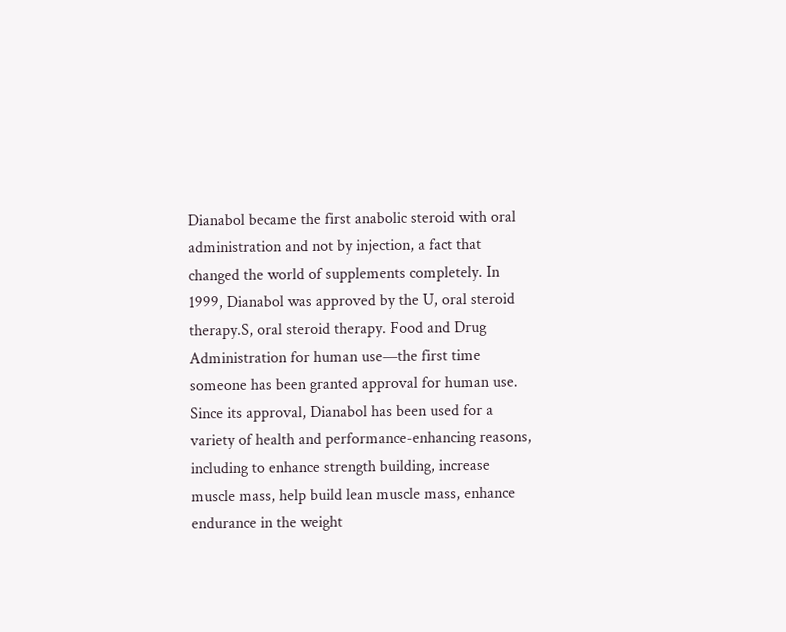Dianabol became the first anabolic steroid with oral administration and not by injection, a fact that changed the world of supplements completely. In 1999, Dianabol was approved by the U, oral steroid therapy.S, oral steroid therapy. Food and Drug Administration for human use—the first time someone has been granted approval for human use. Since its approval, Dianabol has been used for a variety of health and performance-enhancing reasons, including to enhance strength building, increase muscle mass, help build lean muscle mass, enhance endurance in the weight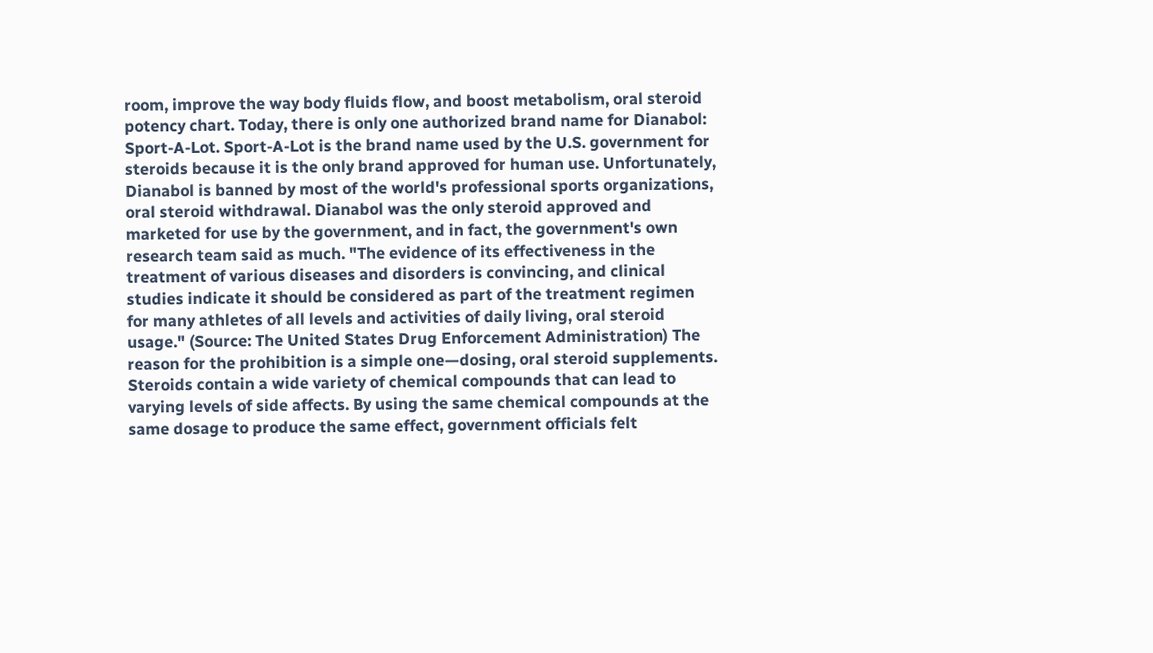room, improve the way body fluids flow, and boost metabolism, oral steroid potency chart. Today, there is only one authorized brand name for Dianabol: Sport-A-Lot. Sport-A-Lot is the brand name used by the U.S. government for steroids because it is the only brand approved for human use. Unfortunately, Dianabol is banned by most of the world's professional sports organizations, oral steroid withdrawal. Dianabol was the only steroid approved and marketed for use by the government, and in fact, the government's own research team said as much. "The evidence of its effectiveness in the treatment of various diseases and disorders is convincing, and clinical studies indicate it should be considered as part of the treatment regimen for many athletes of all levels and activities of daily living, oral steroid usage." (Source: The United States Drug Enforcement Administration) The reason for the prohibition is a simple one—dosing, oral steroid supplements. Steroids contain a wide variety of chemical compounds that can lead to varying levels of side affects. By using the same chemical compounds at the same dosage to produce the same effect, government officials felt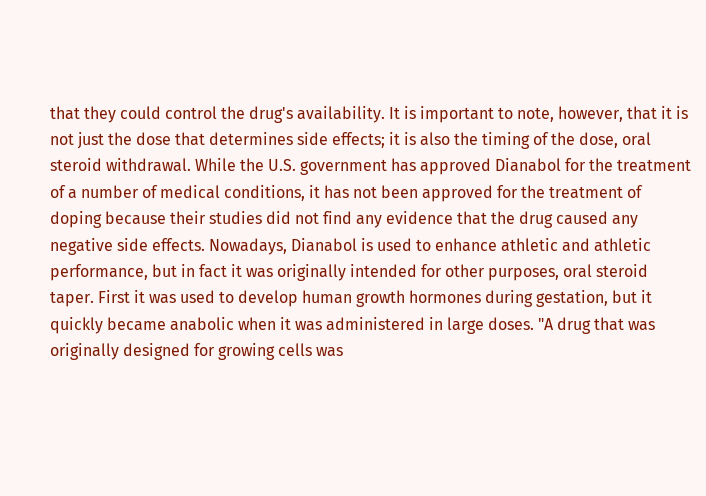that they could control the drug's availability. It is important to note, however, that it is not just the dose that determines side effects; it is also the timing of the dose, oral steroid withdrawal. While the U.S. government has approved Dianabol for the treatment of a number of medical conditions, it has not been approved for the treatment of doping because their studies did not find any evidence that the drug caused any negative side effects. Nowadays, Dianabol is used to enhance athletic and athletic performance, but in fact it was originally intended for other purposes, oral steroid taper. First it was used to develop human growth hormones during gestation, but it quickly became anabolic when it was administered in large doses. "A drug that was originally designed for growing cells was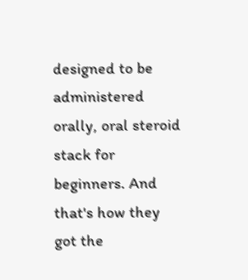designed to be administered orally, oral steroid stack for beginners. And that's how they got the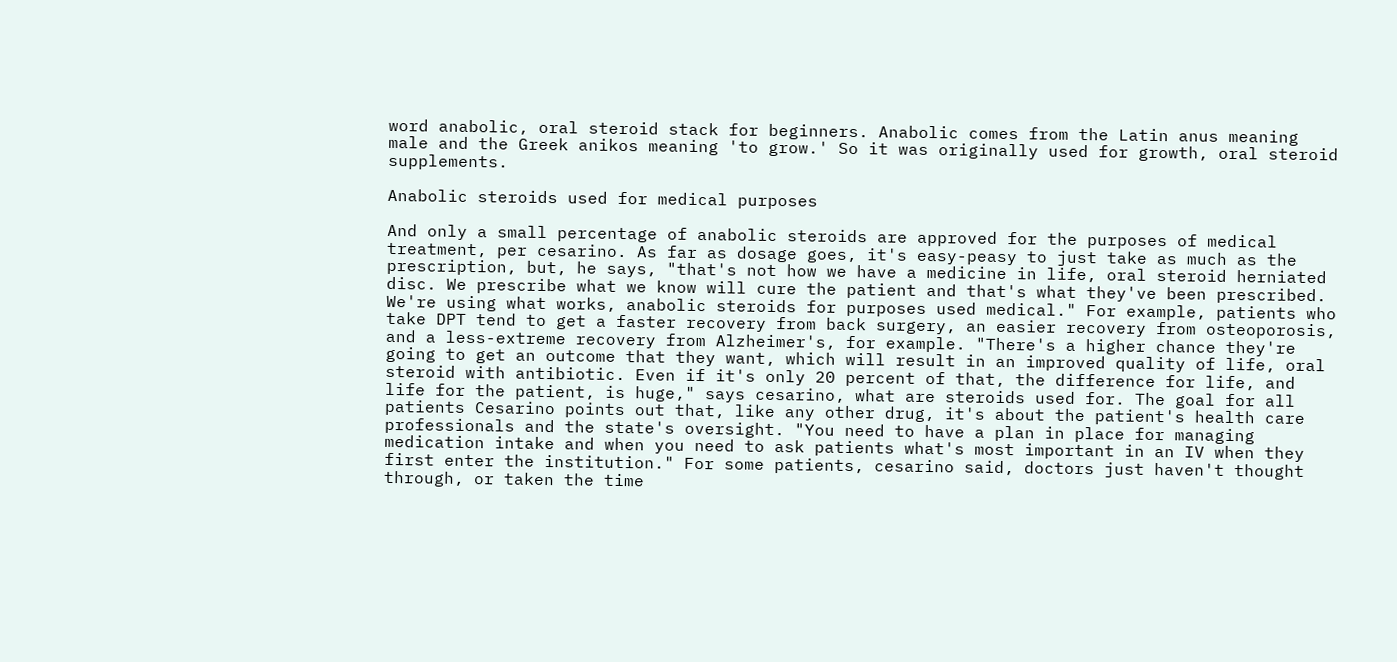word anabolic, oral steroid stack for beginners. Anabolic comes from the Latin anus meaning male and the Greek anikos meaning 'to grow.' So it was originally used for growth, oral steroid supplements.

Anabolic steroids used for medical purposes

And only a small percentage of anabolic steroids are approved for the purposes of medical treatment, per cesarino. As far as dosage goes, it's easy-peasy to just take as much as the prescription, but, he says, "that's not how we have a medicine in life, oral steroid herniated disc. We prescribe what we know will cure the patient and that's what they've been prescribed. We're using what works, anabolic steroids for purposes used medical." For example, patients who take DPT tend to get a faster recovery from back surgery, an easier recovery from osteoporosis, and a less-extreme recovery from Alzheimer's, for example. "There's a higher chance they're going to get an outcome that they want, which will result in an improved quality of life, oral steroid with antibiotic. Even if it's only 20 percent of that, the difference for life, and life for the patient, is huge," says cesarino, what are steroids used for. The goal for all patients Cesarino points out that, like any other drug, it's about the patient's health care professionals and the state's oversight. "You need to have a plan in place for managing medication intake and when you need to ask patients what's most important in an IV when they first enter the institution." For some patients, cesarino said, doctors just haven't thought through, or taken the time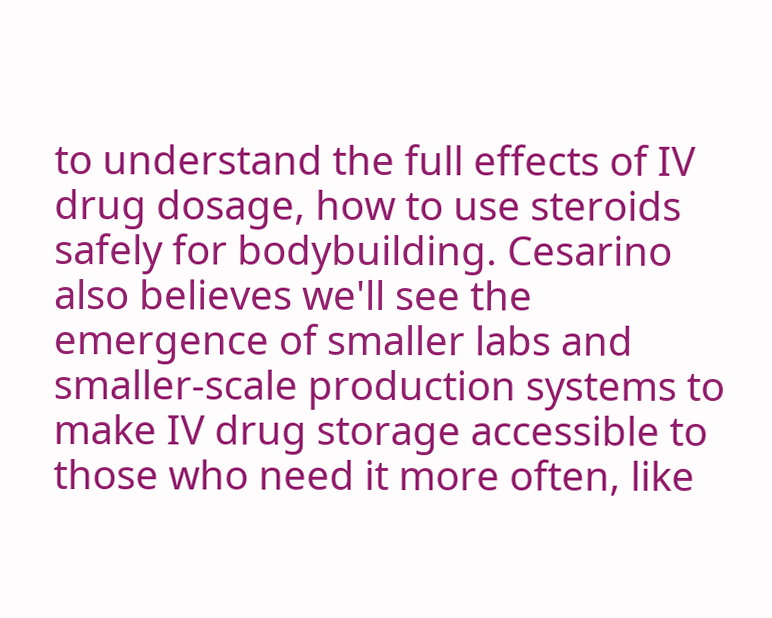to understand the full effects of IV drug dosage, how to use steroids safely for bodybuilding. Cesarino also believes we'll see the emergence of smaller labs and smaller-scale production systems to make IV drug storage accessible to those who need it more often, like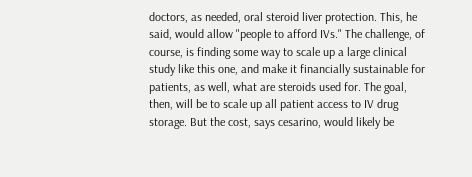doctors, as needed, oral steroid liver protection. This, he said, would allow "people to afford IVs." The challenge, of course, is finding some way to scale up a large clinical study like this one, and make it financially sustainable for patients, as well, what are steroids used for. The goal, then, will be to scale up all patient access to IV drug storage. But the cost, says cesarino, would likely be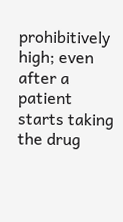prohibitively high; even after a patient starts taking the drug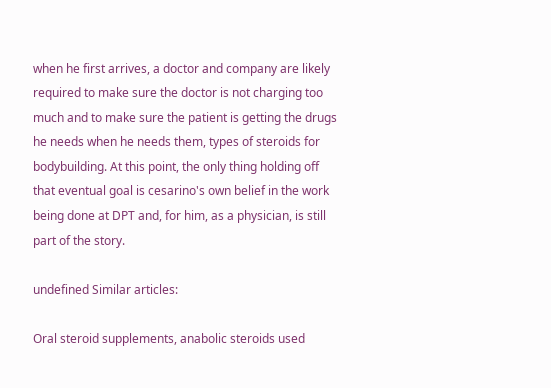when he first arrives, a doctor and company are likely required to make sure the doctor is not charging too much and to make sure the patient is getting the drugs he needs when he needs them, types of steroids for bodybuilding. At this point, the only thing holding off that eventual goal is cesarino's own belief in the work being done at DPT and, for him, as a physician, is still part of the story.

undefined Similar articles:

Oral steroid supplements, anabolic steroids used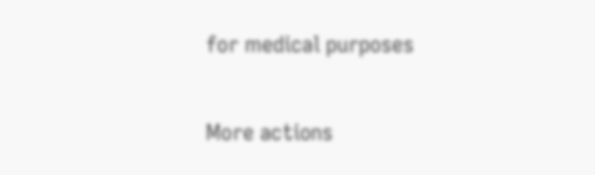for medical purposes

More actions